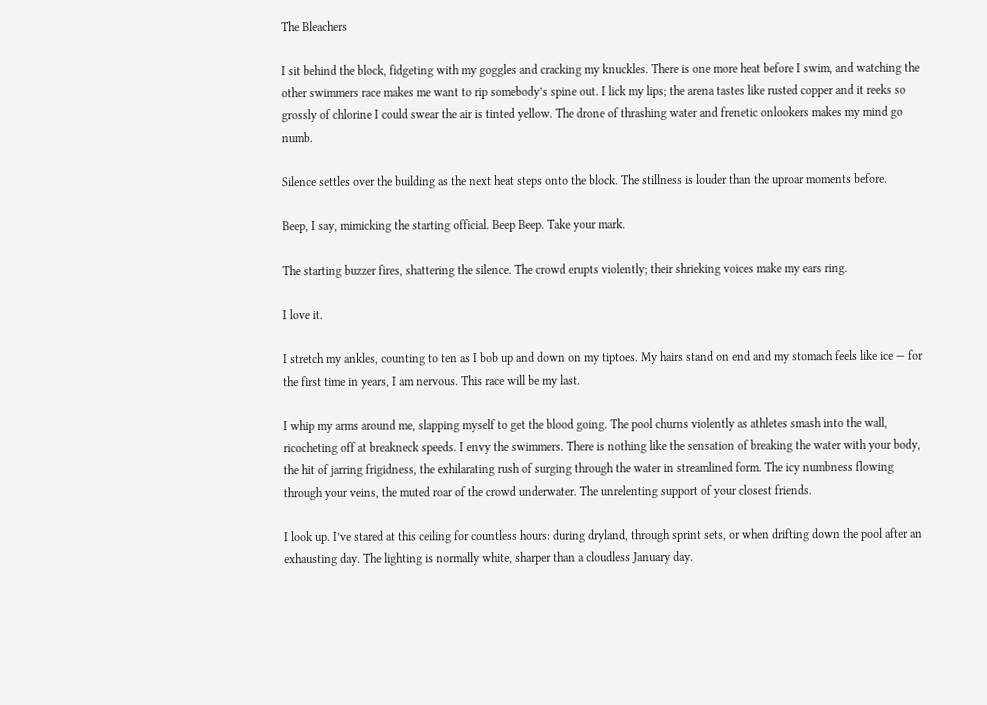The Bleachers

I sit behind the block, fidgeting with my goggles and cracking my knuckles. There is one more heat before I swim, and watching the other swimmers race makes me want to rip somebody’s spine out. I lick my lips; the arena tastes like rusted copper and it reeks so grossly of chlorine I could swear the air is tinted yellow. The drone of thrashing water and frenetic onlookers makes my mind go numb.

Silence settles over the building as the next heat steps onto the block. The stillness is louder than the uproar moments before.

Beep, I say, mimicking the starting official. Beep Beep. Take your mark.

The starting buzzer fires, shattering the silence. The crowd erupts violently; their shrieking voices make my ears ring.

I love it.

I stretch my ankles, counting to ten as I bob up and down on my tiptoes. My hairs stand on end and my stomach feels like ice — for the first time in years, I am nervous. This race will be my last.

I whip my arms around me, slapping myself to get the blood going. The pool churns violently as athletes smash into the wall, ricocheting off at breakneck speeds. I envy the swimmers. There is nothing like the sensation of breaking the water with your body, the hit of jarring frigidness, the exhilarating rush of surging through the water in streamlined form. The icy numbness flowing through your veins, the muted roar of the crowd underwater. The unrelenting support of your closest friends.

I look up. I’ve stared at this ceiling for countless hours: during dryland, through sprint sets, or when drifting down the pool after an exhausting day. The lighting is normally white, sharper than a cloudless January day.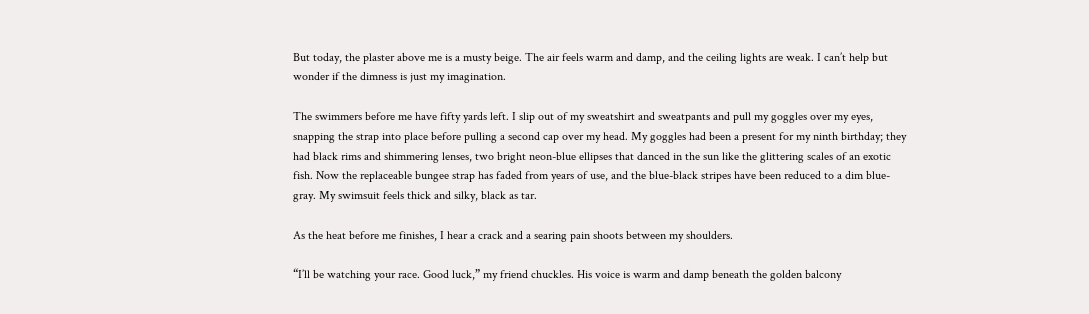But today, the plaster above me is a musty beige. The air feels warm and damp, and the ceiling lights are weak. I can’t help but wonder if the dimness is just my imagination.

The swimmers before me have fifty yards left. I slip out of my sweatshirt and sweatpants and pull my goggles over my eyes, snapping the strap into place before pulling a second cap over my head. My goggles had been a present for my ninth birthday; they had black rims and shimmering lenses, two bright neon-blue ellipses that danced in the sun like the glittering scales of an exotic fish. Now the replaceable bungee strap has faded from years of use, and the blue-black stripes have been reduced to a dim blue-gray. My swimsuit feels thick and silky, black as tar.

As the heat before me finishes, I hear a crack and a searing pain shoots between my shoulders.

“I’ll be watching your race. Good luck,” my friend chuckles. His voice is warm and damp beneath the golden balcony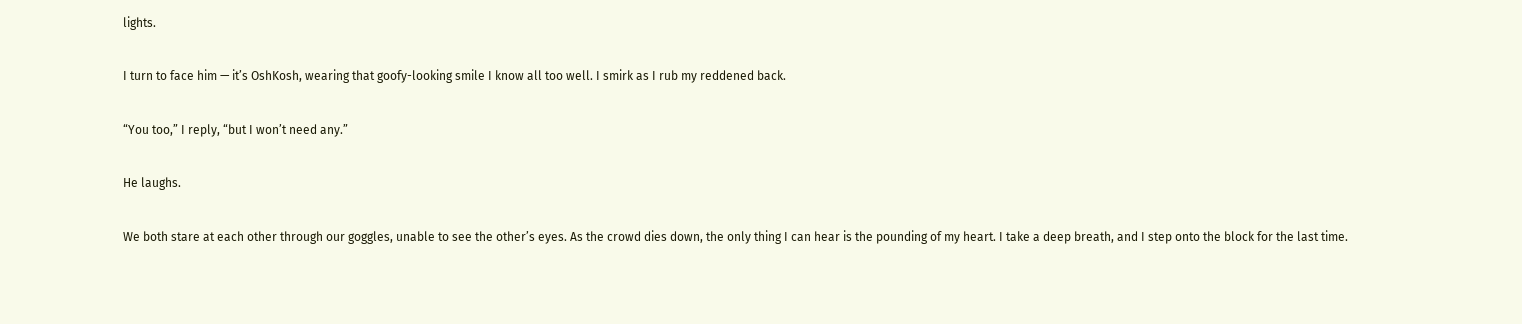lights.

I turn to face him — it’s OshKosh, wearing that goofy-looking smile I know all too well. I smirk as I rub my reddened back.

“You too,” I reply, “but I won’t need any.”

He laughs.

We both stare at each other through our goggles, unable to see the other’s eyes. As the crowd dies down, the only thing I can hear is the pounding of my heart. I take a deep breath, and I step onto the block for the last time.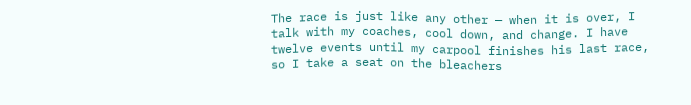The race is just like any other — when it is over, I talk with my coaches, cool down, and change. I have twelve events until my carpool finishes his last race, so I take a seat on the bleachers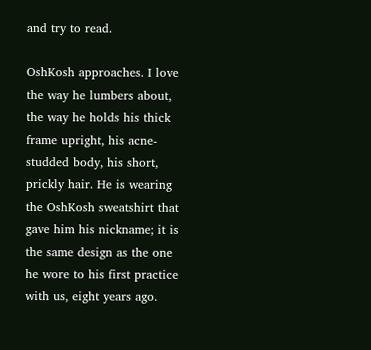and try to read.

OshKosh approaches. I love the way he lumbers about, the way he holds his thick frame upright, his acne-studded body, his short, prickly hair. He is wearing the OshKosh sweatshirt that gave him his nickname; it is the same design as the one he wore to his first practice with us, eight years ago.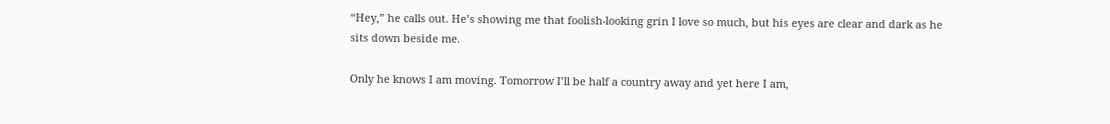“Hey,” he calls out. He’s showing me that foolish-looking grin I love so much, but his eyes are clear and dark as he sits down beside me.

Only he knows I am moving. Tomorrow I’ll be half a country away and yet here I am,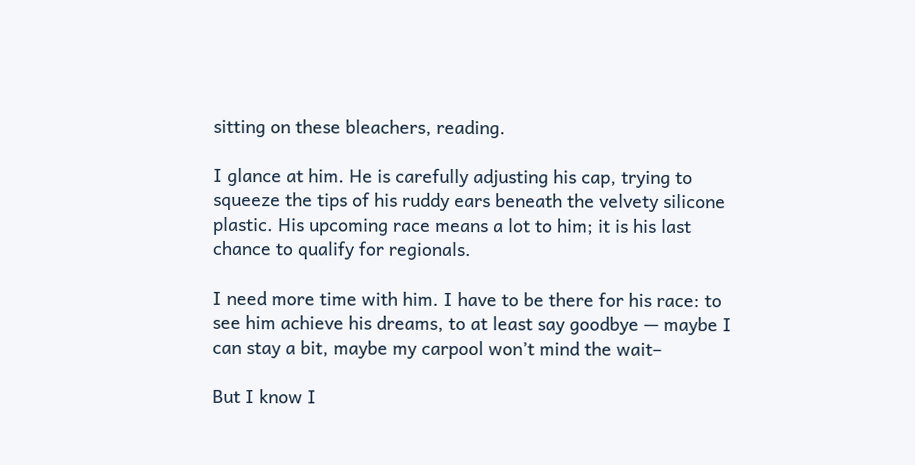sitting on these bleachers, reading.

I glance at him. He is carefully adjusting his cap, trying to squeeze the tips of his ruddy ears beneath the velvety silicone plastic. His upcoming race means a lot to him; it is his last chance to qualify for regionals.

I need more time with him. I have to be there for his race: to see him achieve his dreams, to at least say goodbye — maybe I can stay a bit, maybe my carpool won’t mind the wait–

But I know I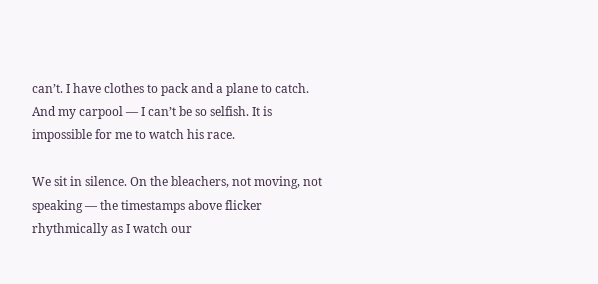can’t. I have clothes to pack and a plane to catch. And my carpool — I can’t be so selfish. It is impossible for me to watch his race.

We sit in silence. On the bleachers, not moving, not speaking — the timestamps above flicker rhythmically as I watch our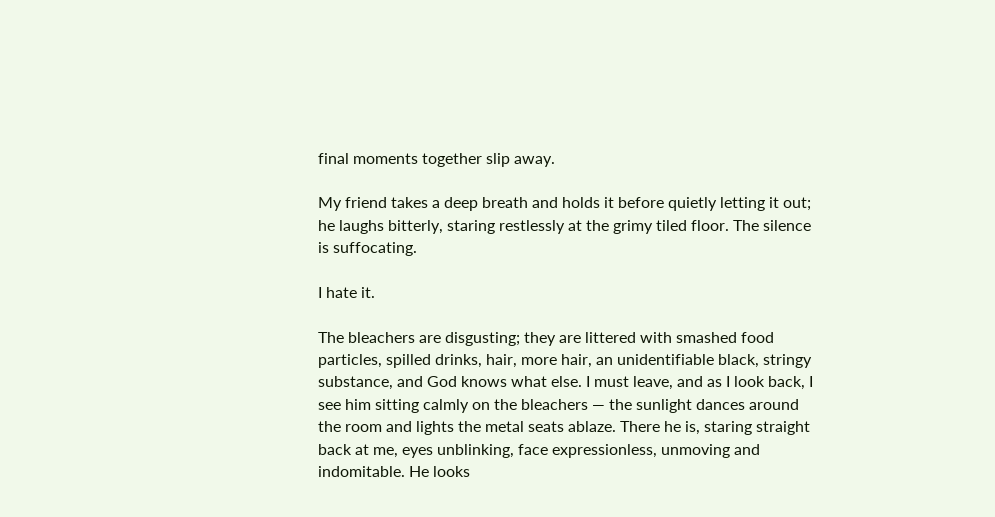final moments together slip away.

My friend takes a deep breath and holds it before quietly letting it out; he laughs bitterly, staring restlessly at the grimy tiled floor. The silence is suffocating.

I hate it.

The bleachers are disgusting; they are littered with smashed food particles, spilled drinks, hair, more hair, an unidentifiable black, stringy substance, and God knows what else. I must leave, and as I look back, I see him sitting calmly on the bleachers — the sunlight dances around the room and lights the metal seats ablaze. There he is, staring straight back at me, eyes unblinking, face expressionless, unmoving and indomitable. He looks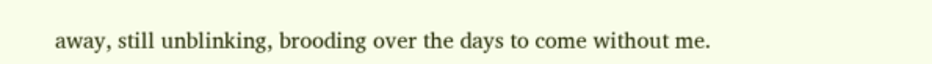away, still unblinking, brooding over the days to come without me.